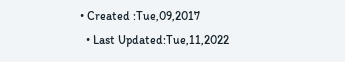• Created :Tue,09,2017
  • Last Updated:Tue,11,2022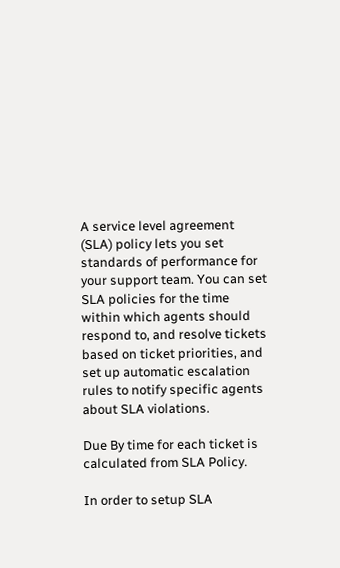A service level agreement (SLA) policy lets you set standards of performance for your support team. You can set SLA policies for the time within which agents should respond to, and resolve tickets based on ticket priorities, and set up automatic escalation rules to notify specific agents about SLA violations.

Due By time for each ticket is calculated from SLA Policy.

In order to setup SLA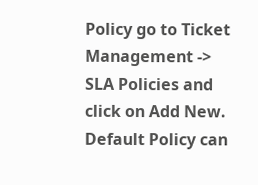Policy go to Ticket Management -> SLA Policies and click on Add New. Default Policy can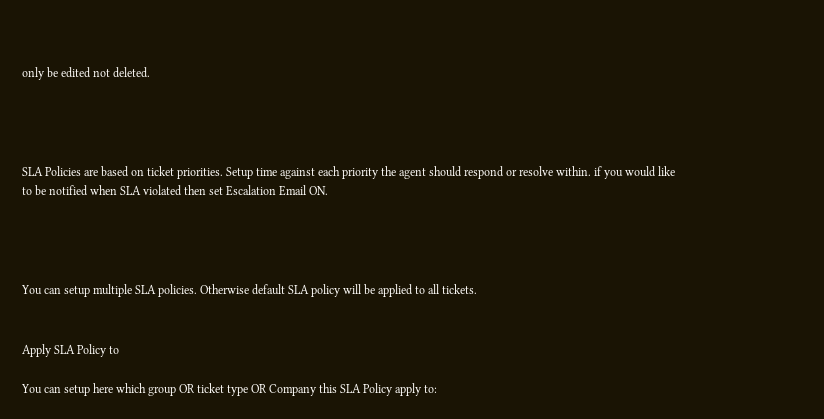only be edited not deleted.




SLA Policies are based on ticket priorities. Setup time against each priority the agent should respond or resolve within. if you would like to be notified when SLA violated then set Escalation Email ON.




You can setup multiple SLA policies. Otherwise default SLA policy will be applied to all tickets.


Apply SLA Policy to

You can setup here which group OR ticket type OR Company this SLA Policy apply to: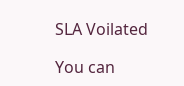SLA Voilated

You can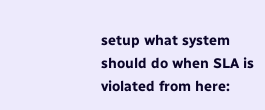setup what system should do when SLA is violated from here: